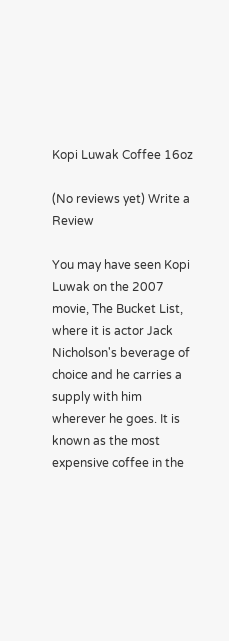Kopi Luwak Coffee 16oz

(No reviews yet) Write a Review

You may have seen Kopi Luwak on the 2007 movie, The Bucket List, where it is actor Jack Nicholson's beverage of choice and he carries a supply with him wherever he goes. It is known as the most expensive coffee in the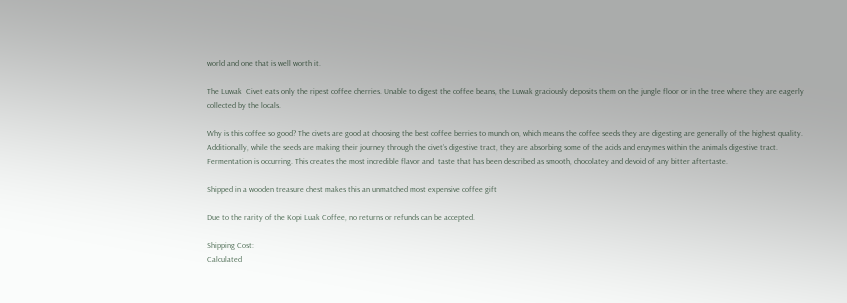world and one that is well worth it.

The Luwak  Civet eats only the ripest coffee cherries. Unable to digest the coffee beans, the Luwak graciously deposits them on the jungle floor or in the tree where they are eagerly collected by the locals.

Why is this coffee so good? The civets are good at choosing the best coffee berries to munch on, which means the coffee seeds they are digesting are generally of the highest quality. Additionally, while the seeds are making their journey through the civet’s digestive tract, they are absorbing some of the acids and enzymes within the animals digestive tract. Fermentation is occurring. This creates the most incredible flavor and  taste that has been described as smooth, chocolatey and devoid of any bitter aftertaste.

Shipped in a wooden treasure chest makes this an unmatched most expensive coffee gift

Due to the rarity of the Kopi Luak Coffee, no returns or refunds can be accepted.

Shipping Cost:
Calculated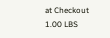at Checkout
1.00 LBS